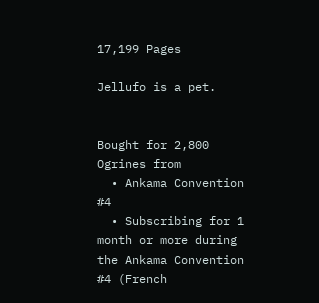17,199 Pages

Jellufo is a pet.


Bought for 2,800 Ogrines from
  • Ankama Convention #4
  • Subscribing for 1 month or more during the Ankama Convention #4 (French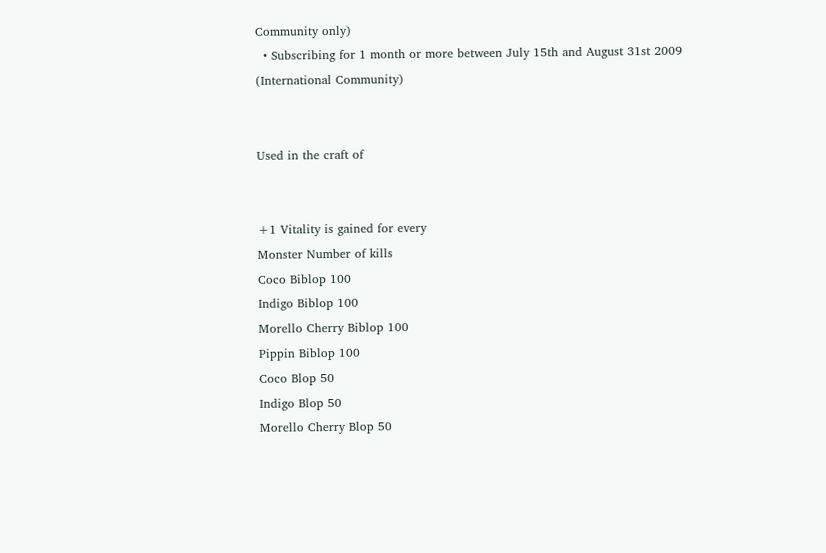Community only)
  • Subscribing for 1 month or more between July 15th and August 31st 2009 (International Community)


Used in the craft of


+1 Vitality is gained for every
Monster Number of kills
Coco Biblop 100
Indigo Biblop 100
Morello Cherry Biblop 100
Pippin Biblop 100
Coco Blop 50
Indigo Blop 50
Morello Cherry Blop 50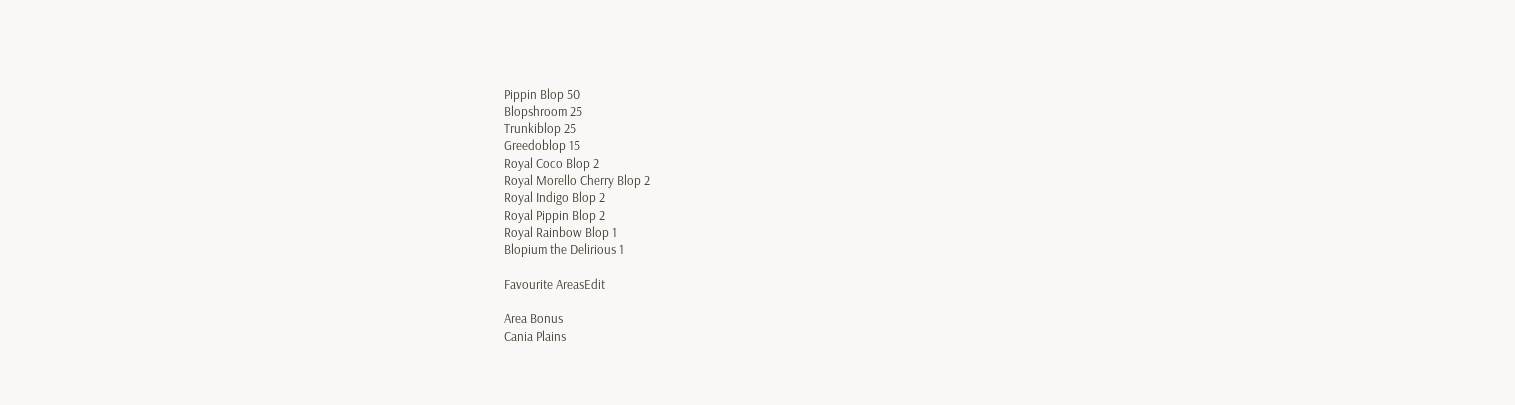Pippin Blop 50
Blopshroom 25
Trunkiblop 25
Greedoblop 15
Royal Coco Blop 2
Royal Morello Cherry Blop 2
Royal Indigo Blop 2
Royal Pippin Blop 2
Royal Rainbow Blop 1
Blopium the Delirious 1

Favourite AreasEdit

Area Bonus
Cania Plains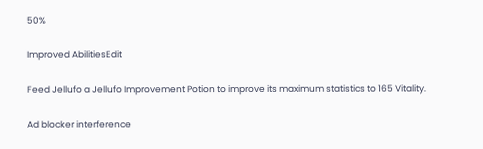50%

Improved AbilitiesEdit

Feed Jellufo a Jellufo Improvement Potion to improve its maximum statistics to 165 Vitality.

Ad blocker interference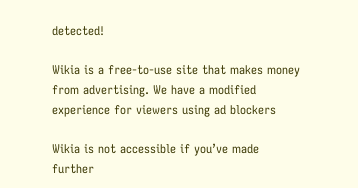detected!

Wikia is a free-to-use site that makes money from advertising. We have a modified experience for viewers using ad blockers

Wikia is not accessible if you’ve made further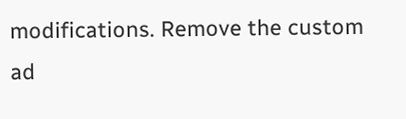modifications. Remove the custom ad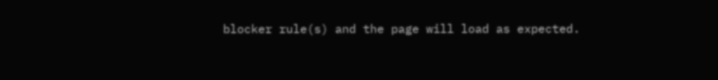blocker rule(s) and the page will load as expected.